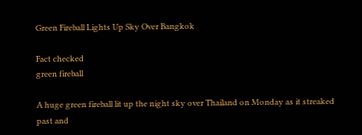Green Fireball Lights Up Sky Over Bangkok

Fact checked
green fireball

A huge green fireball lit up the night sky over Thailand on Monday as it streaked past and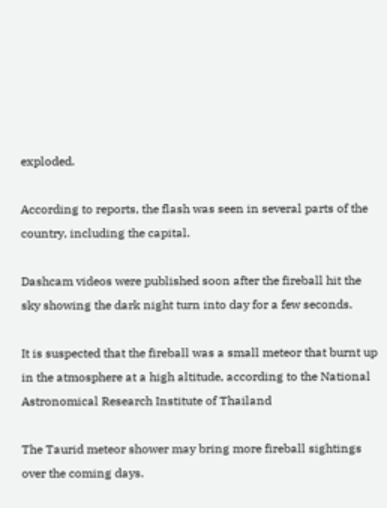exploded.

According to reports, the flash was seen in several parts of the country, including the capital.

Dashcam videos were published soon after the fireball hit the sky showing the dark night turn into day for a few seconds.

It is suspected that the fireball was a small meteor that burnt up in the atmosphere at a high altitude, according to the National Astronomical Research Institute of Thailand

The Taurid meteor shower may bring more fireball sightings over the coming days.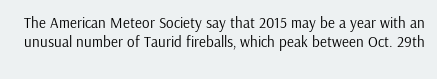The American Meteor Society say that 2015 may be a year with an unusual number of Taurid fireballs, which peak between Oct. 29th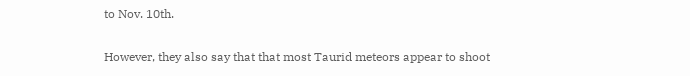to Nov. 10th.

However, they also say that that most Taurid meteors appear to shoot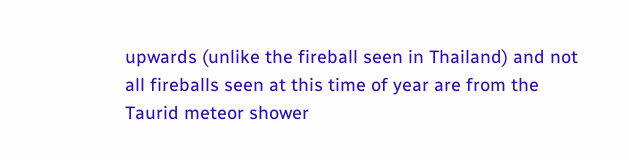upwards (unlike the fireball seen in Thailand) and not all fireballs seen at this time of year are from the Taurid meteor shower